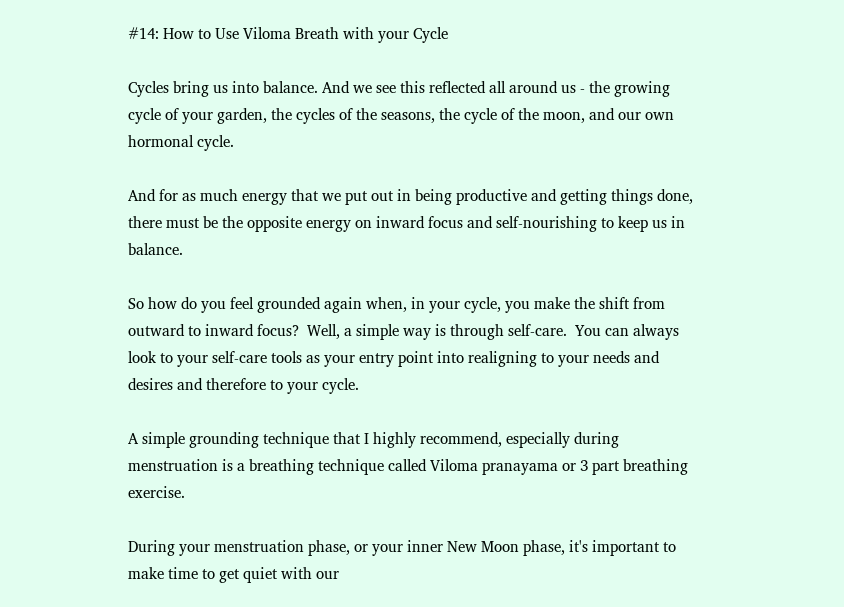#14: How to Use Viloma Breath with your Cycle

Cycles bring us into balance. And we see this reflected all around us - the growing cycle of your garden, the cycles of the seasons, the cycle of the moon, and our own hormonal cycle.

And for as much energy that we put out in being productive and getting things done, there must be the opposite energy on inward focus and self-nourishing to keep us in balance.

So how do you feel grounded again when, in your cycle, you make the shift from outward to inward focus?  Well, a simple way is through self-care.  You can always look to your self-care tools as your entry point into realigning to your needs and desires and therefore to your cycle.

A simple grounding technique that I highly recommend, especially during menstruation is a breathing technique called Viloma pranayama or 3 part breathing exercise.

During your menstruation phase, or your inner New Moon phase, it's important to make time to get quiet with our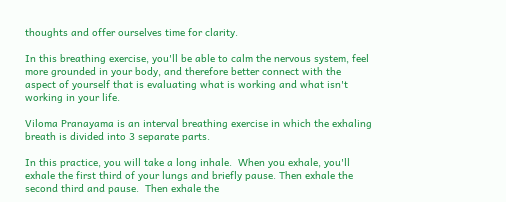thoughts and offer ourselves time for clarity.

In this breathing exercise, you'll be able to calm the nervous system, feel more grounded in your body, and therefore better connect with the aspect of yourself that is evaluating what is working and what isn't working in your life.

Viloma Pranayama is an interval breathing exercise in which the exhaling breath is divided into 3 separate parts.

In this practice, you will take a long inhale.  When you exhale, you'll exhale the first third of your lungs and briefly pause. Then exhale the second third and pause.  Then exhale the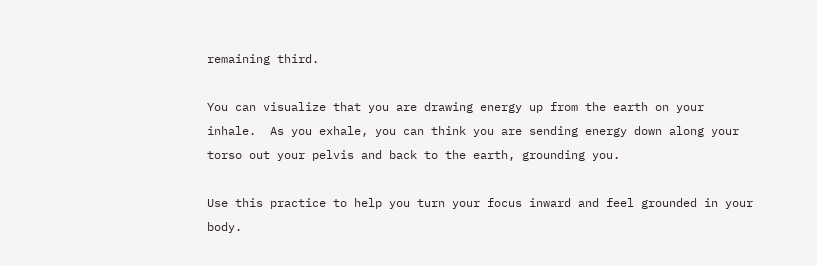remaining third.

You can visualize that you are drawing energy up from the earth on your inhale.  As you exhale, you can think you are sending energy down along your torso out your pelvis and back to the earth, grounding you.

Use this practice to help you turn your focus inward and feel grounded in your body.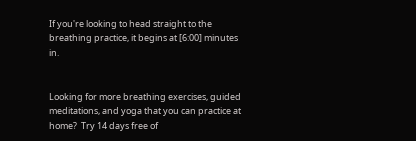If you're looking to head straight to the breathing practice, it begins at [6:00] minutes in.


Looking for more breathing exercises, guided meditations, and yoga that you can practice at home?  Try 14 days free of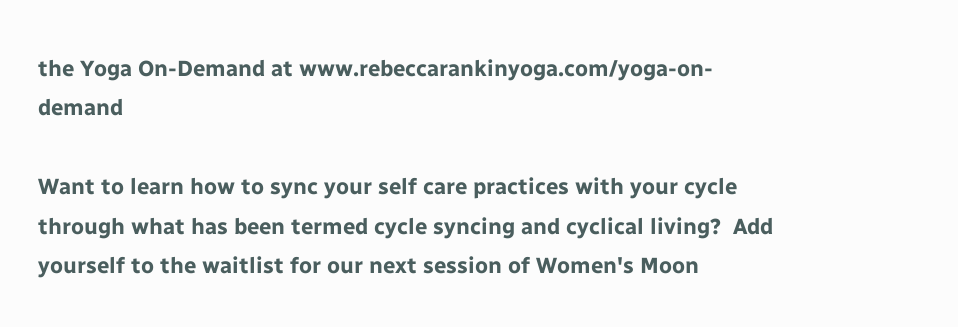the Yoga On-Demand at www.rebeccarankinyoga.com/yoga-on-demand

Want to learn how to sync your self care practices with your cycle through what has been termed cycle syncing and cyclical living?  Add yourself to the waitlist for our next session of Women's Moon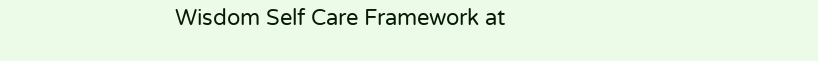Wisdom Self Care Framework at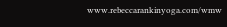www.rebeccarankinyoga.com/wmw